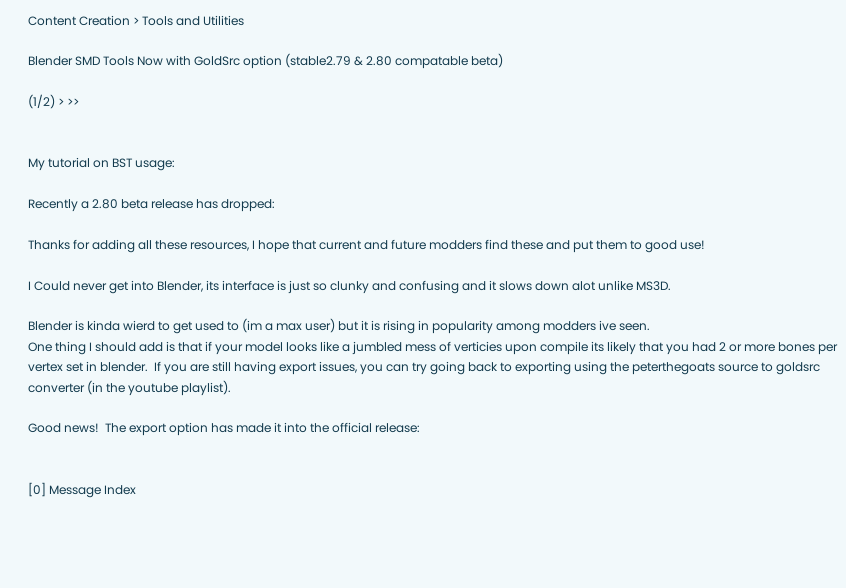Content Creation > Tools and Utilities

Blender SMD Tools Now with GoldSrc option (stable2.79 & 2.80 compatable beta)

(1/2) > >>


My tutorial on BST usage:

Recently a 2.80 beta release has dropped:

Thanks for adding all these resources, I hope that current and future modders find these and put them to good use!

I Could never get into Blender, its interface is just so clunky and confusing and it slows down alot unlike MS3D.

Blender is kinda wierd to get used to (im a max user) but it is rising in popularity among modders ive seen.
One thing I should add is that if your model looks like a jumbled mess of verticies upon compile its likely that you had 2 or more bones per vertex set in blender.  If you are still having export issues, you can try going back to exporting using the peterthegoats source to goldsrc converter (in the youtube playlist).

Good news!  The export option has made it into the official release:


[0] Message Index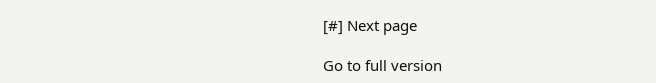[#] Next page

Go to full version